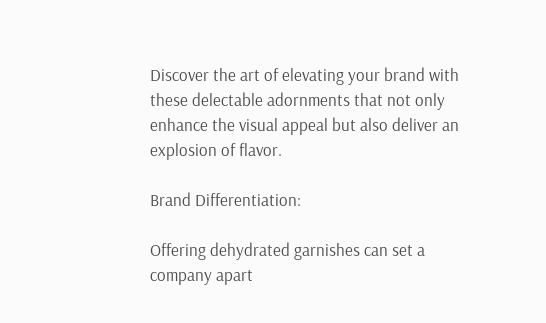Discover the art of elevating your brand with these delectable adornments that not only enhance the visual appeal but also deliver an explosion of flavor.

Brand Differentiation:

Offering dehydrated garnishes can set a company apart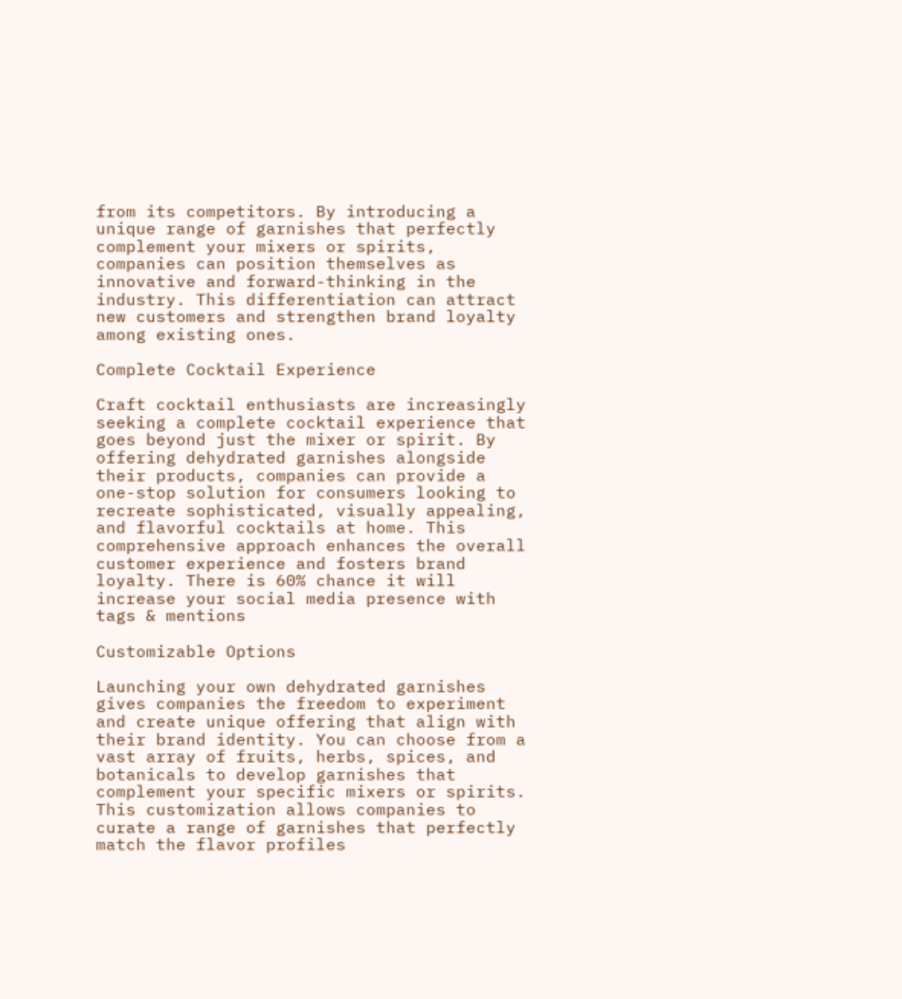from its competitors. By introducing a unique range of garnishes that perfectly complement your mixers or spirits, companies can position themselves as innovative and forward-thinking in the industry. This differentiation can attract new customers and strengthen brand loyalty among existing ones.

Complete Cocktail Experience

Craft cocktail enthusiasts are increasingly seeking a complete cocktail experience that goes beyond just the mixer or spirit. By offering dehydrated garnishes alongside their products, companies can provide a one-stop solution for consumers looking to recreate sophisticated, visually appealing, and flavorful cocktails at home. This comprehensive approach enhances the overall customer experience and fosters brand loyalty. There is 60% chance it will increase your social media presence with tags & mentions

Customizable Options

Launching your own dehydrated garnishes gives companies the freedom to experiment and create unique offering that align with their brand identity. You can choose from a vast array of fruits, herbs, spices, and botanicals to develop garnishes that complement your specific mixers or spirits. This customization allows companies to curate a range of garnishes that perfectly match the flavor profiles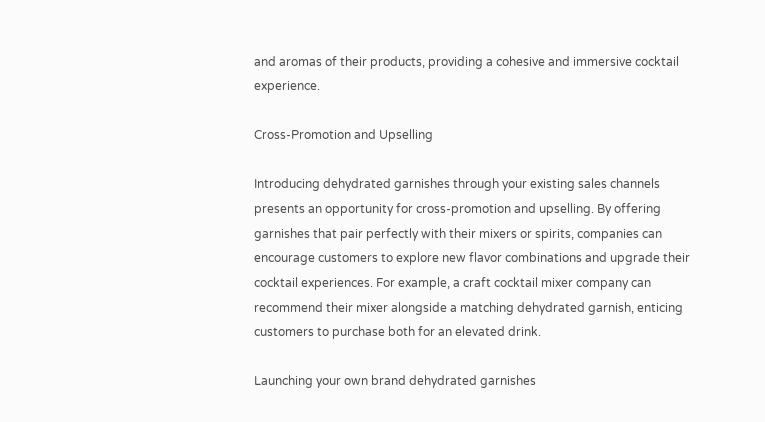and aromas of their products, providing a cohesive and immersive cocktail experience.

Cross-Promotion and Upselling

Introducing dehydrated garnishes through your existing sales channels presents an opportunity for cross-promotion and upselling. By offering garnishes that pair perfectly with their mixers or spirits, companies can encourage customers to explore new flavor combinations and upgrade their cocktail experiences. For example, a craft cocktail mixer company can recommend their mixer alongside a matching dehydrated garnish, enticing customers to purchase both for an elevated drink.

Launching your own brand dehydrated garnishes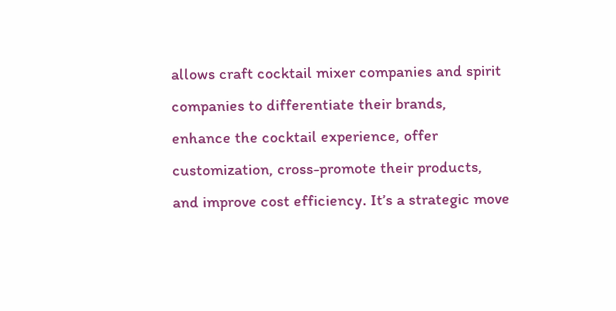allows craft cocktail mixer companies and spirit companies to differentiate their brands, enhance the cocktail experience, offer customization, cross-promote their products, and improve cost efficiency. It’s a strategic move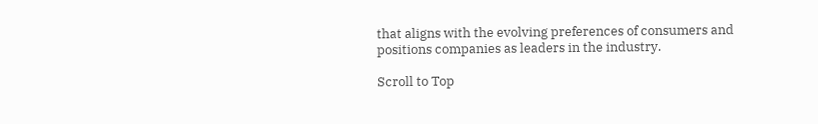that aligns with the evolving preferences of consumers and positions companies as leaders in the industry.

Scroll to Top